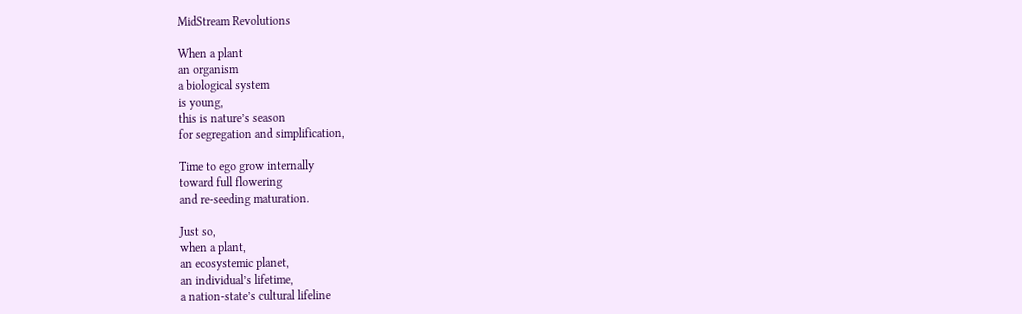MidStream Revolutions

When a plant
an organism
a biological system
is young,
this is nature’s season
for segregation and simplification,

Time to ego grow internally
toward full flowering
and re-seeding maturation.

Just so,
when a plant,
an ecosystemic planet,
an individual’s lifetime,
a nation-state’s cultural lifeline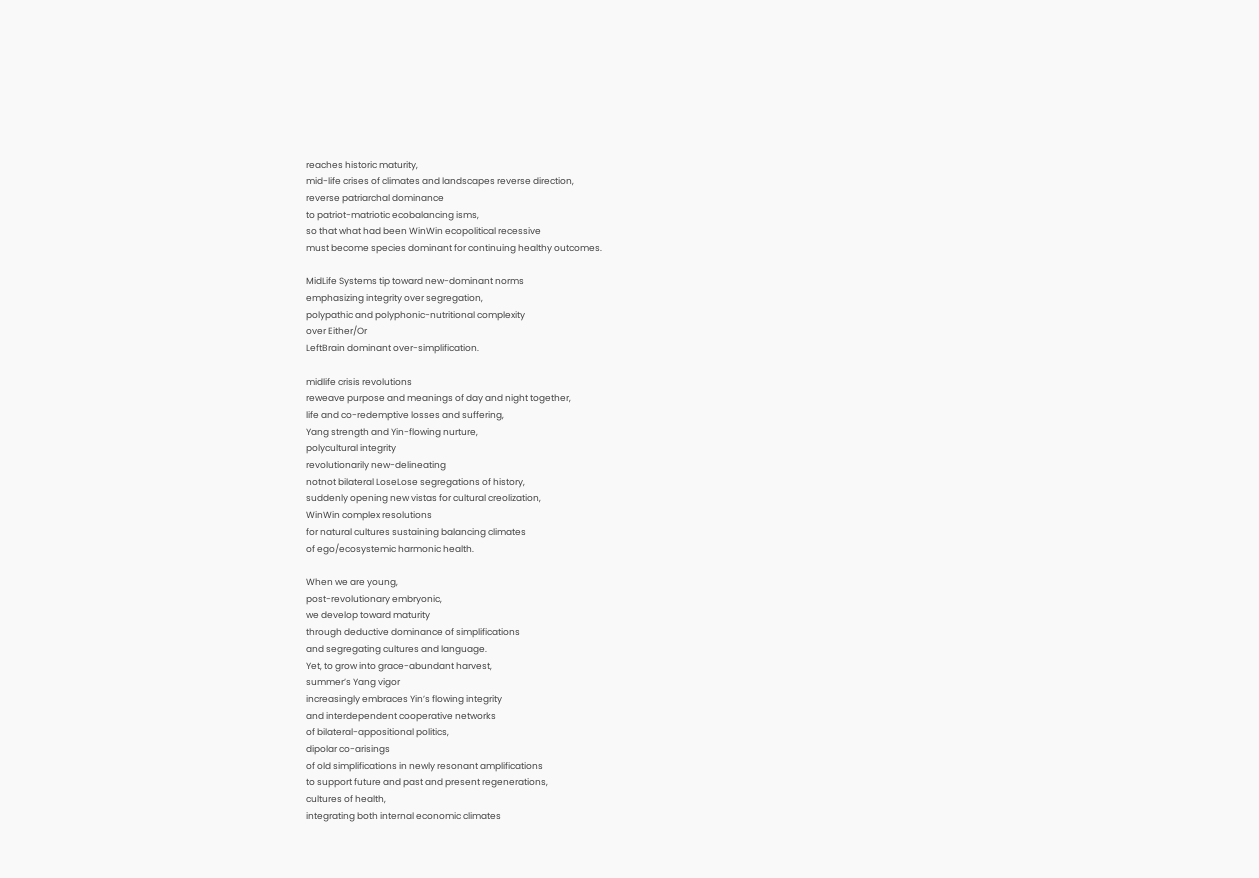reaches historic maturity,
mid-life crises of climates and landscapes reverse direction,
reverse patriarchal dominance
to patriot-matriotic ecobalancing isms,
so that what had been WinWin ecopolitical recessive
must become species dominant for continuing healthy outcomes.

MidLife Systems tip toward new-dominant norms
emphasizing integrity over segregation,
polypathic and polyphonic-nutritional complexity
over Either/Or
LeftBrain dominant over-simplification.

midlife crisis revolutions
reweave purpose and meanings of day and night together,
life and co-redemptive losses and suffering,
Yang strength and Yin-flowing nurture,
polycultural integrity
revolutionarily new-delineating
notnot bilateral LoseLose segregations of history,
suddenly opening new vistas for cultural creolization,
WinWin complex resolutions
for natural cultures sustaining balancing climates
of ego/ecosystemic harmonic health.

When we are young,
post-revolutionary embryonic,
we develop toward maturity
through deductive dominance of simplifications
and segregating cultures and language.
Yet, to grow into grace-abundant harvest,
summer’s Yang vigor
increasingly embraces Yin’s flowing integrity
and interdependent cooperative networks
of bilateral-appositional politics,
dipolar co-arisings
of old simplifications in newly resonant amplifications
to support future and past and present regenerations,
cultures of health,
integrating both internal economic climates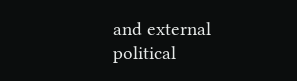and external political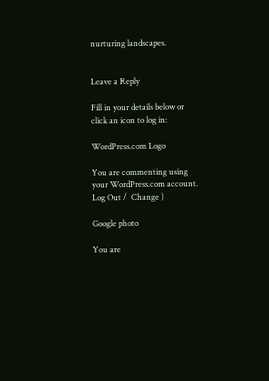nurturing landscapes.


Leave a Reply

Fill in your details below or click an icon to log in:

WordPress.com Logo

You are commenting using your WordPress.com account. Log Out /  Change )

Google photo

You are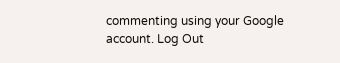commenting using your Google account. Log Out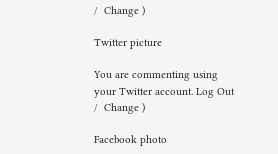/  Change )

Twitter picture

You are commenting using your Twitter account. Log Out /  Change )

Facebook photo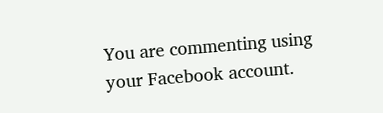You are commenting using your Facebook account.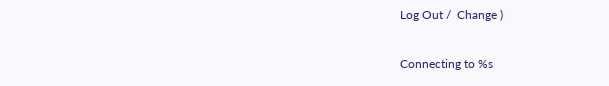Log Out /  Change )

Connecting to %s